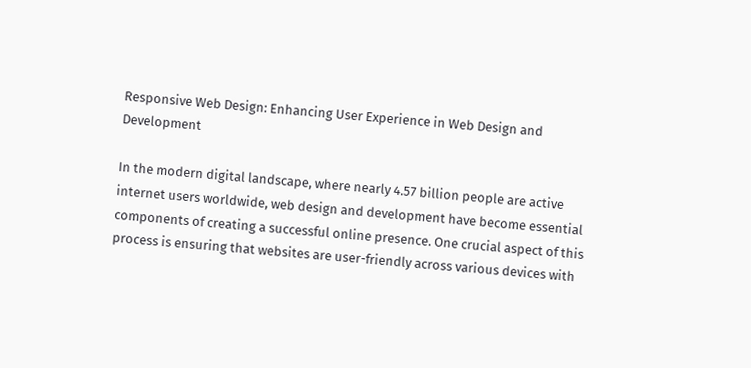Responsive Web Design: Enhancing User Experience in Web Design and Development

In the modern digital landscape, where nearly 4.57 billion people are active internet users worldwide, web design and development have become essential components of creating a successful online presence. One crucial aspect of this process is ensuring that websites are user-friendly across various devices with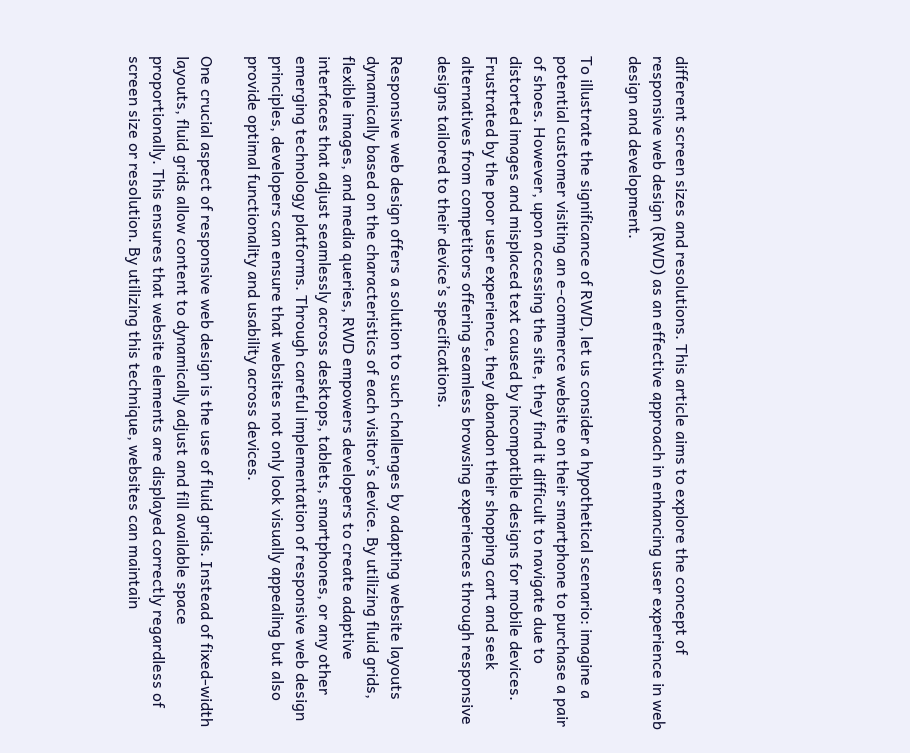different screen sizes and resolutions. This article aims to explore the concept of responsive web design (RWD) as an effective approach in enhancing user experience in web design and development.

To illustrate the significance of RWD, let us consider a hypothetical scenario: imagine a potential customer visiting an e-commerce website on their smartphone to purchase a pair of shoes. However, upon accessing the site, they find it difficult to navigate due to distorted images and misplaced text caused by incompatible designs for mobile devices. Frustrated by the poor user experience, they abandon their shopping cart and seek alternatives from competitors offering seamless browsing experiences through responsive designs tailored to their device’s specifications.

Responsive web design offers a solution to such challenges by adapting website layouts dynamically based on the characteristics of each visitor’s device. By utilizing fluid grids, flexible images, and media queries, RWD empowers developers to create adaptive interfaces that adjust seamlessly across desktops, tablets, smartphones, or any other emerging technology platforms. Through careful implementation of responsive web design principles, developers can ensure that websites not only look visually appealing but also provide optimal functionality and usability across devices.

One crucial aspect of responsive web design is the use of fluid grids. Instead of fixed-width layouts, fluid grids allow content to dynamically adjust and fill available space proportionally. This ensures that website elements are displayed correctly regardless of screen size or resolution. By utilizing this technique, websites can maintain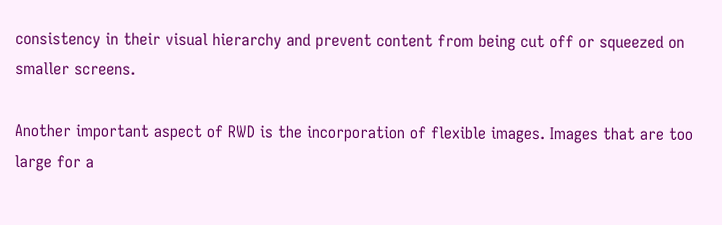consistency in their visual hierarchy and prevent content from being cut off or squeezed on smaller screens.

Another important aspect of RWD is the incorporation of flexible images. Images that are too large for a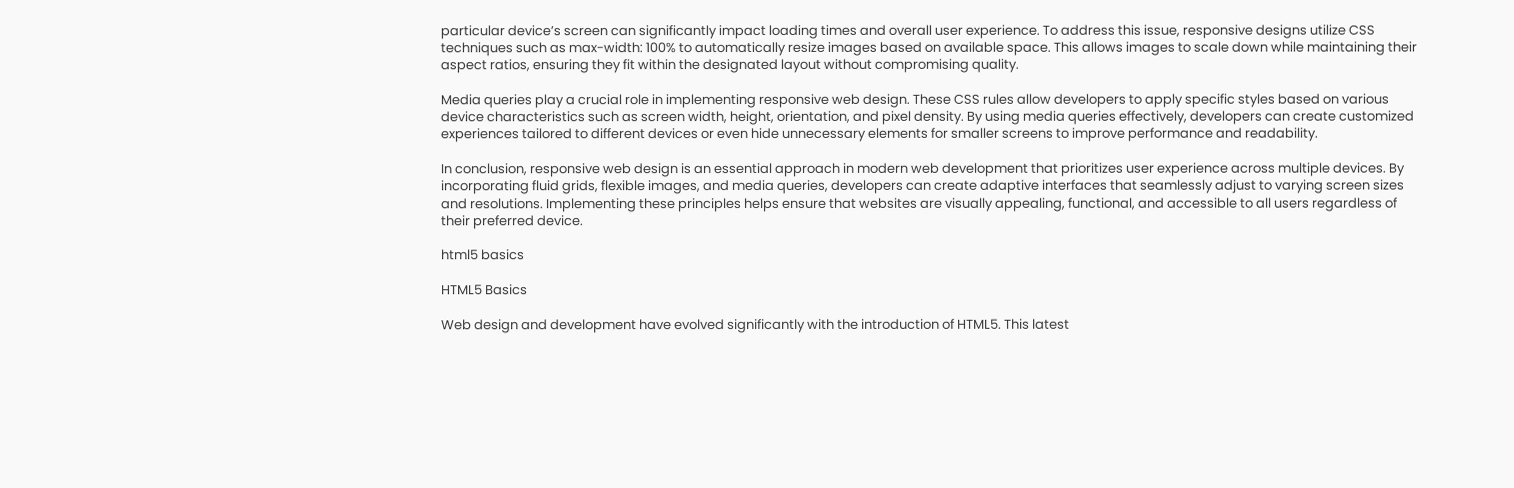particular device’s screen can significantly impact loading times and overall user experience. To address this issue, responsive designs utilize CSS techniques such as max-width: 100% to automatically resize images based on available space. This allows images to scale down while maintaining their aspect ratios, ensuring they fit within the designated layout without compromising quality.

Media queries play a crucial role in implementing responsive web design. These CSS rules allow developers to apply specific styles based on various device characteristics such as screen width, height, orientation, and pixel density. By using media queries effectively, developers can create customized experiences tailored to different devices or even hide unnecessary elements for smaller screens to improve performance and readability.

In conclusion, responsive web design is an essential approach in modern web development that prioritizes user experience across multiple devices. By incorporating fluid grids, flexible images, and media queries, developers can create adaptive interfaces that seamlessly adjust to varying screen sizes and resolutions. Implementing these principles helps ensure that websites are visually appealing, functional, and accessible to all users regardless of their preferred device.

html5 basics

HTML5 Basics

Web design and development have evolved significantly with the introduction of HTML5. This latest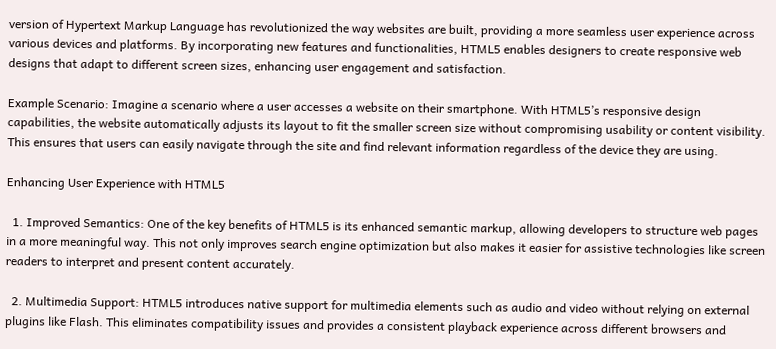version of Hypertext Markup Language has revolutionized the way websites are built, providing a more seamless user experience across various devices and platforms. By incorporating new features and functionalities, HTML5 enables designers to create responsive web designs that adapt to different screen sizes, enhancing user engagement and satisfaction.

Example Scenario: Imagine a scenario where a user accesses a website on their smartphone. With HTML5’s responsive design capabilities, the website automatically adjusts its layout to fit the smaller screen size without compromising usability or content visibility. This ensures that users can easily navigate through the site and find relevant information regardless of the device they are using.

Enhancing User Experience with HTML5

  1. Improved Semantics: One of the key benefits of HTML5 is its enhanced semantic markup, allowing developers to structure web pages in a more meaningful way. This not only improves search engine optimization but also makes it easier for assistive technologies like screen readers to interpret and present content accurately.

  2. Multimedia Support: HTML5 introduces native support for multimedia elements such as audio and video without relying on external plugins like Flash. This eliminates compatibility issues and provides a consistent playback experience across different browsers and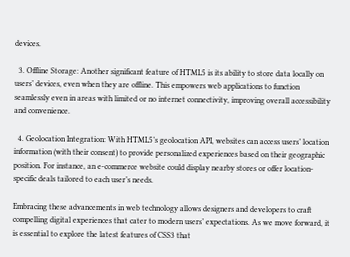devices.

  3. Offline Storage: Another significant feature of HTML5 is its ability to store data locally on users’ devices, even when they are offline. This empowers web applications to function seamlessly even in areas with limited or no internet connectivity, improving overall accessibility and convenience.

  4. Geolocation Integration: With HTML5’s geolocation API, websites can access users’ location information (with their consent) to provide personalized experiences based on their geographic position. For instance, an e-commerce website could display nearby stores or offer location-specific deals tailored to each user’s needs.

Embracing these advancements in web technology allows designers and developers to craft compelling digital experiences that cater to modern users’ expectations. As we move forward, it is essential to explore the latest features of CSS3 that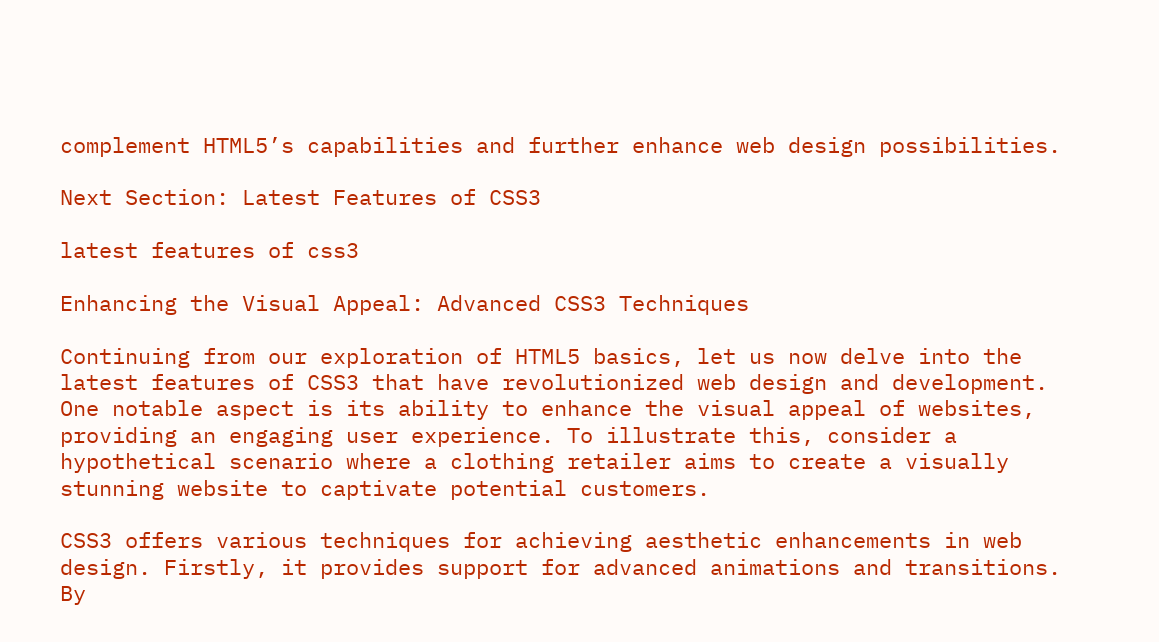complement HTML5’s capabilities and further enhance web design possibilities.

Next Section: Latest Features of CSS3

latest features of css3

Enhancing the Visual Appeal: Advanced CSS3 Techniques

Continuing from our exploration of HTML5 basics, let us now delve into the latest features of CSS3 that have revolutionized web design and development. One notable aspect is its ability to enhance the visual appeal of websites, providing an engaging user experience. To illustrate this, consider a hypothetical scenario where a clothing retailer aims to create a visually stunning website to captivate potential customers.

CSS3 offers various techniques for achieving aesthetic enhancements in web design. Firstly, it provides support for advanced animations and transitions. By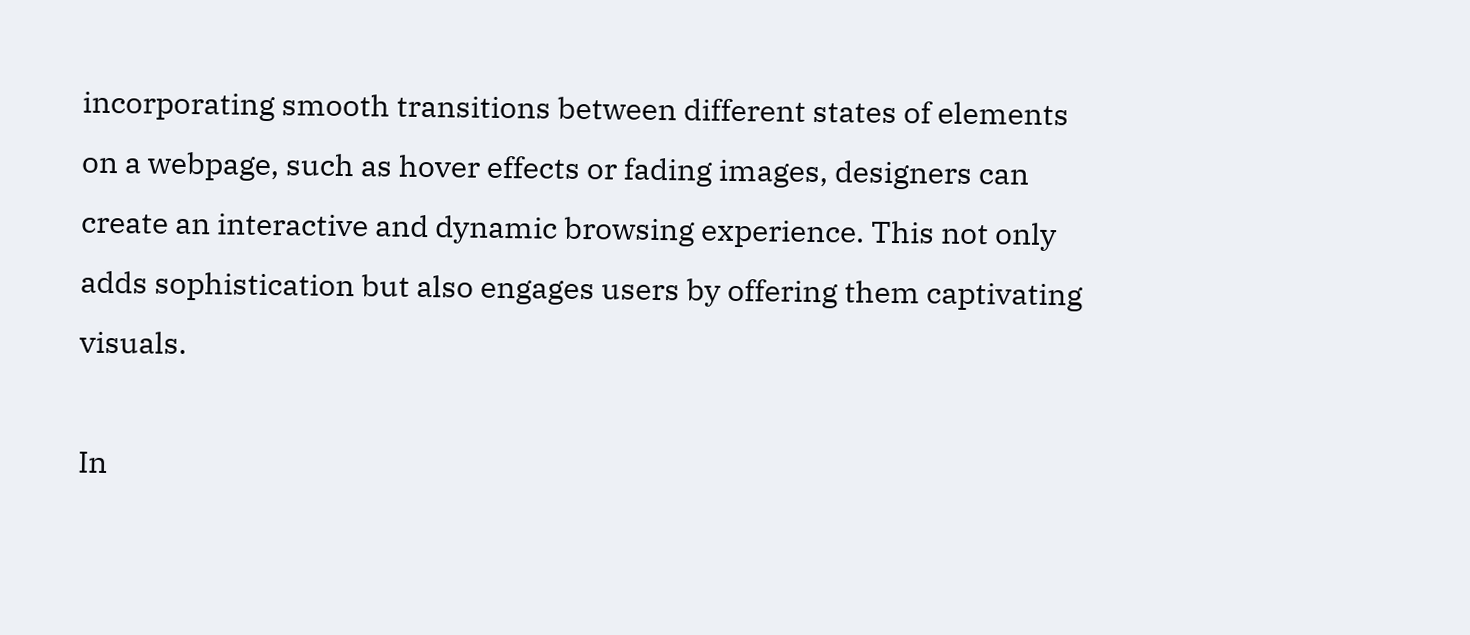incorporating smooth transitions between different states of elements on a webpage, such as hover effects or fading images, designers can create an interactive and dynamic browsing experience. This not only adds sophistication but also engages users by offering them captivating visuals.

In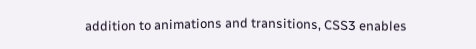addition to animations and transitions, CSS3 enables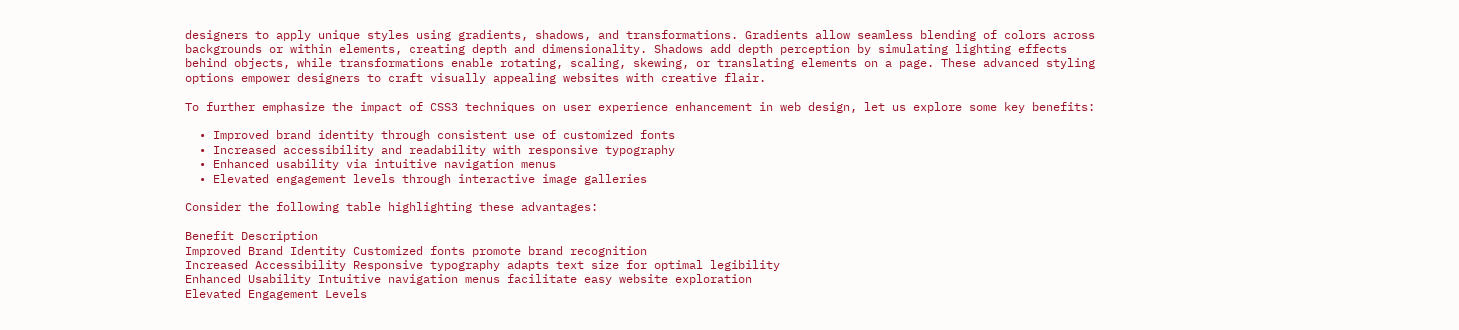designers to apply unique styles using gradients, shadows, and transformations. Gradients allow seamless blending of colors across backgrounds or within elements, creating depth and dimensionality. Shadows add depth perception by simulating lighting effects behind objects, while transformations enable rotating, scaling, skewing, or translating elements on a page. These advanced styling options empower designers to craft visually appealing websites with creative flair.

To further emphasize the impact of CSS3 techniques on user experience enhancement in web design, let us explore some key benefits:

  • Improved brand identity through consistent use of customized fonts
  • Increased accessibility and readability with responsive typography
  • Enhanced usability via intuitive navigation menus
  • Elevated engagement levels through interactive image galleries

Consider the following table highlighting these advantages:

Benefit Description
Improved Brand Identity Customized fonts promote brand recognition
Increased Accessibility Responsive typography adapts text size for optimal legibility
Enhanced Usability Intuitive navigation menus facilitate easy website exploration
Elevated Engagement Levels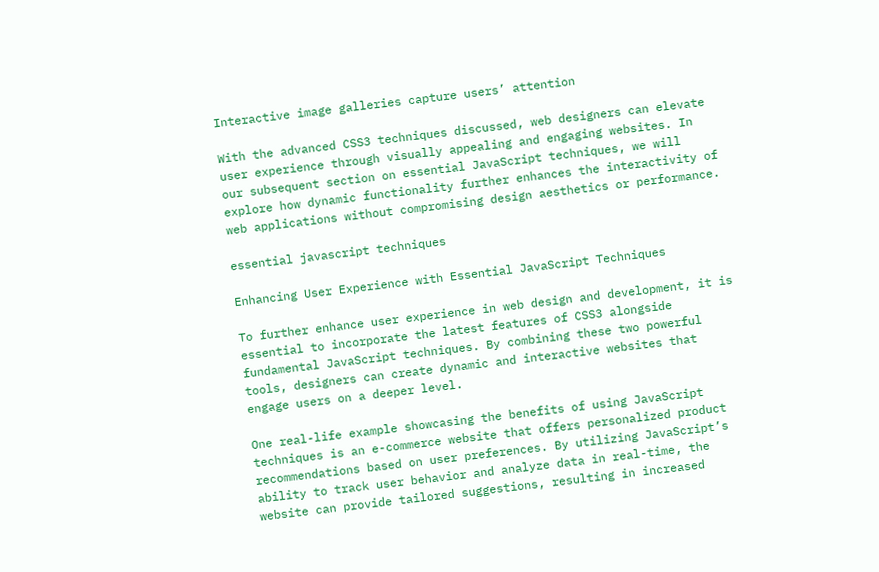Interactive image galleries capture users’ attention

With the advanced CSS3 techniques discussed, web designers can elevate user experience through visually appealing and engaging websites. In our subsequent section on essential JavaScript techniques, we will explore how dynamic functionality further enhances the interactivity of web applications without compromising design aesthetics or performance.

essential javascript techniques

Enhancing User Experience with Essential JavaScript Techniques

To further enhance user experience in web design and development, it is essential to incorporate the latest features of CSS3 alongside fundamental JavaScript techniques. By combining these two powerful tools, designers can create dynamic and interactive websites that engage users on a deeper level.

One real-life example showcasing the benefits of using JavaScript techniques is an e-commerce website that offers personalized product recommendations based on user preferences. By utilizing JavaScript’s ability to track user behavior and analyze data in real-time, the website can provide tailored suggestions, resulting in increased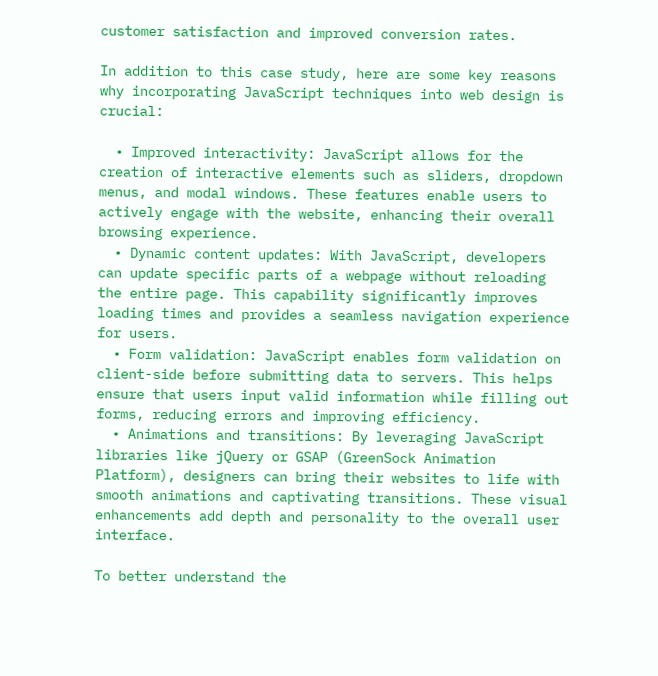customer satisfaction and improved conversion rates.

In addition to this case study, here are some key reasons why incorporating JavaScript techniques into web design is crucial:

  • Improved interactivity: JavaScript allows for the creation of interactive elements such as sliders, dropdown menus, and modal windows. These features enable users to actively engage with the website, enhancing their overall browsing experience.
  • Dynamic content updates: With JavaScript, developers can update specific parts of a webpage without reloading the entire page. This capability significantly improves loading times and provides a seamless navigation experience for users.
  • Form validation: JavaScript enables form validation on client-side before submitting data to servers. This helps ensure that users input valid information while filling out forms, reducing errors and improving efficiency.
  • Animations and transitions: By leveraging JavaScript libraries like jQuery or GSAP (GreenSock Animation Platform), designers can bring their websites to life with smooth animations and captivating transitions. These visual enhancements add depth and personality to the overall user interface.

To better understand the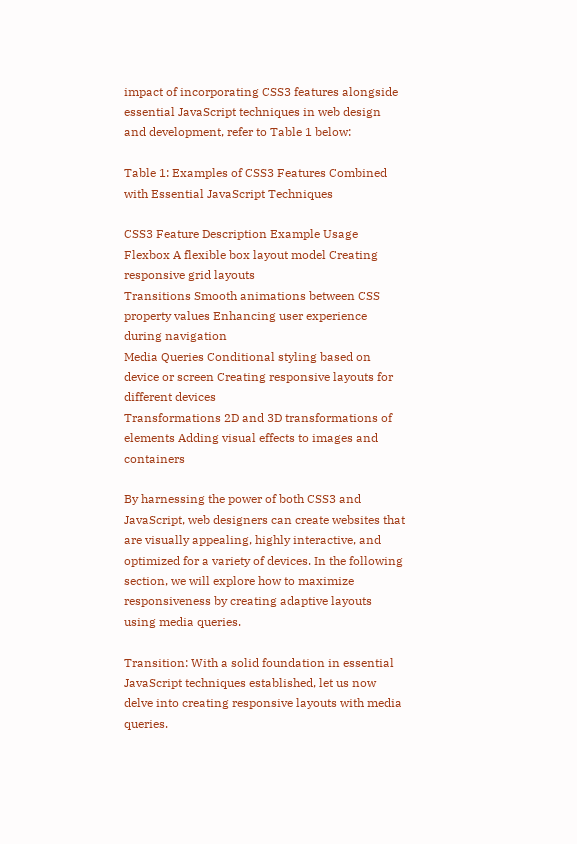impact of incorporating CSS3 features alongside essential JavaScript techniques in web design and development, refer to Table 1 below:

Table 1: Examples of CSS3 Features Combined with Essential JavaScript Techniques

CSS3 Feature Description Example Usage
Flexbox A flexible box layout model Creating responsive grid layouts
Transitions Smooth animations between CSS property values Enhancing user experience during navigation
Media Queries Conditional styling based on device or screen Creating responsive layouts for different devices
Transformations 2D and 3D transformations of elements Adding visual effects to images and containers

By harnessing the power of both CSS3 and JavaScript, web designers can create websites that are visually appealing, highly interactive, and optimized for a variety of devices. In the following section, we will explore how to maximize responsiveness by creating adaptive layouts using media queries.

Transition: With a solid foundation in essential JavaScript techniques established, let us now delve into creating responsive layouts with media queries.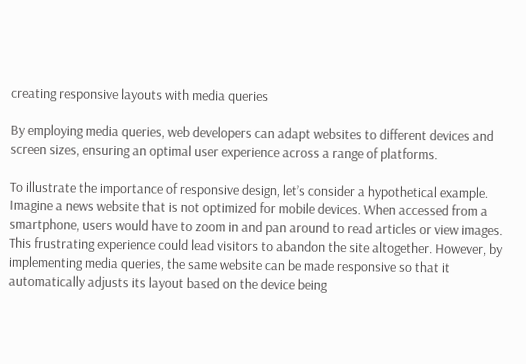creating responsive layouts with media queries

By employing media queries, web developers can adapt websites to different devices and screen sizes, ensuring an optimal user experience across a range of platforms.

To illustrate the importance of responsive design, let’s consider a hypothetical example. Imagine a news website that is not optimized for mobile devices. When accessed from a smartphone, users would have to zoom in and pan around to read articles or view images. This frustrating experience could lead visitors to abandon the site altogether. However, by implementing media queries, the same website can be made responsive so that it automatically adjusts its layout based on the device being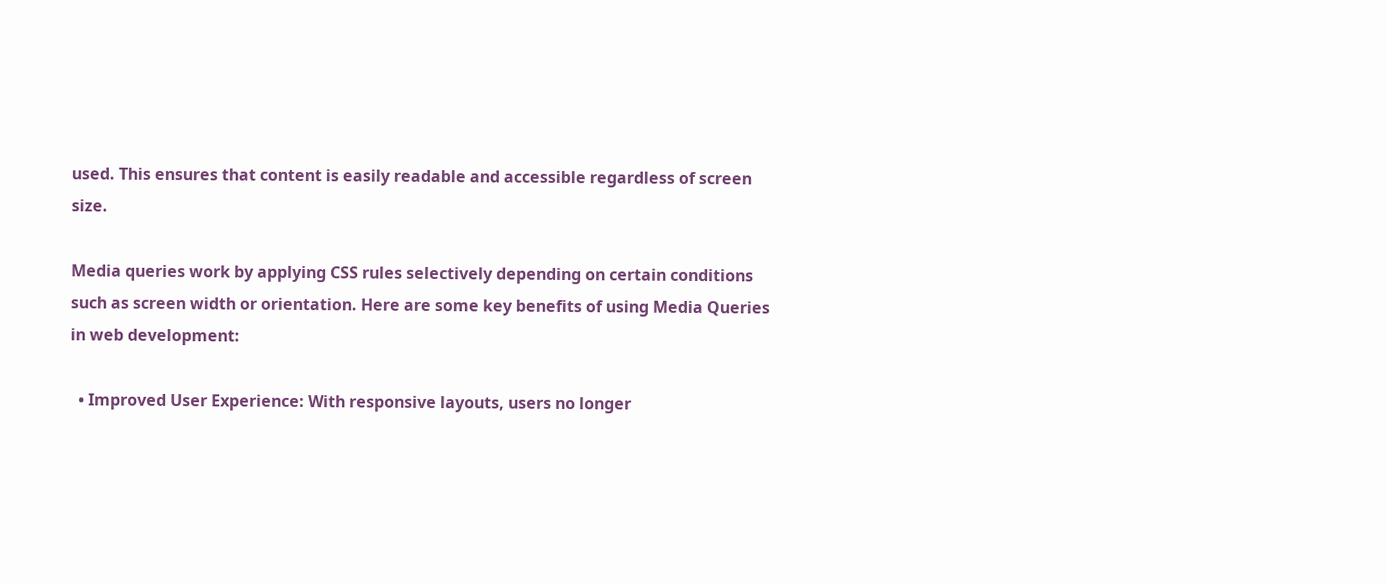used. This ensures that content is easily readable and accessible regardless of screen size.

Media queries work by applying CSS rules selectively depending on certain conditions such as screen width or orientation. Here are some key benefits of using Media Queries in web development:

  • Improved User Experience: With responsive layouts, users no longer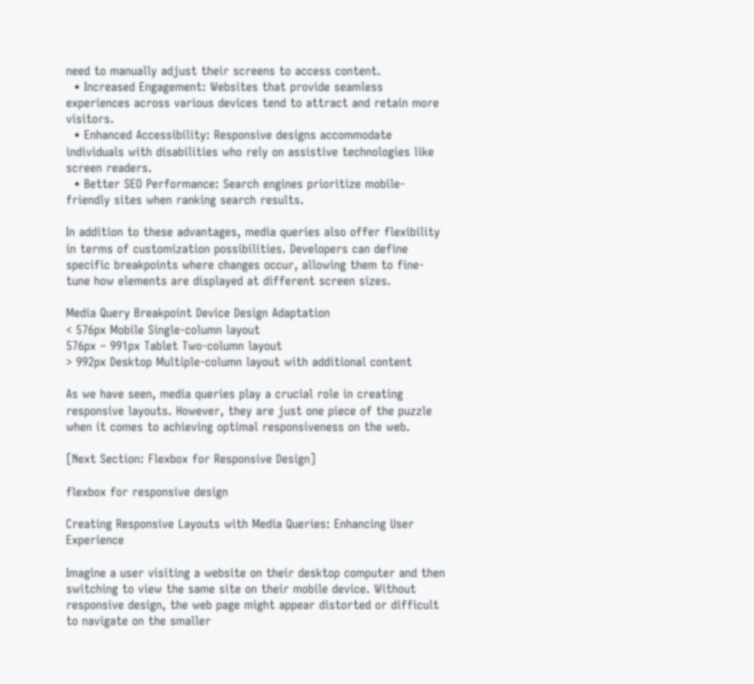need to manually adjust their screens to access content.
  • Increased Engagement: Websites that provide seamless experiences across various devices tend to attract and retain more visitors.
  • Enhanced Accessibility: Responsive designs accommodate individuals with disabilities who rely on assistive technologies like screen readers.
  • Better SEO Performance: Search engines prioritize mobile-friendly sites when ranking search results.

In addition to these advantages, media queries also offer flexibility in terms of customization possibilities. Developers can define specific breakpoints where changes occur, allowing them to fine-tune how elements are displayed at different screen sizes.

Media Query Breakpoint Device Design Adaptation
< 576px Mobile Single-column layout
576px – 991px Tablet Two-column layout
> 992px Desktop Multiple-column layout with additional content

As we have seen, media queries play a crucial role in creating responsive layouts. However, they are just one piece of the puzzle when it comes to achieving optimal responsiveness on the web.

[Next Section: Flexbox for Responsive Design]

flexbox for responsive design

Creating Responsive Layouts with Media Queries: Enhancing User Experience

Imagine a user visiting a website on their desktop computer and then switching to view the same site on their mobile device. Without responsive design, the web page might appear distorted or difficult to navigate on the smaller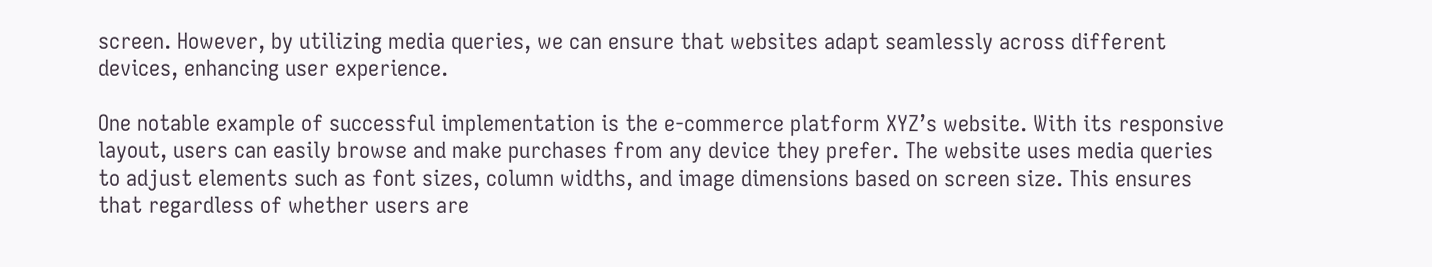screen. However, by utilizing media queries, we can ensure that websites adapt seamlessly across different devices, enhancing user experience.

One notable example of successful implementation is the e-commerce platform XYZ’s website. With its responsive layout, users can easily browse and make purchases from any device they prefer. The website uses media queries to adjust elements such as font sizes, column widths, and image dimensions based on screen size. This ensures that regardless of whether users are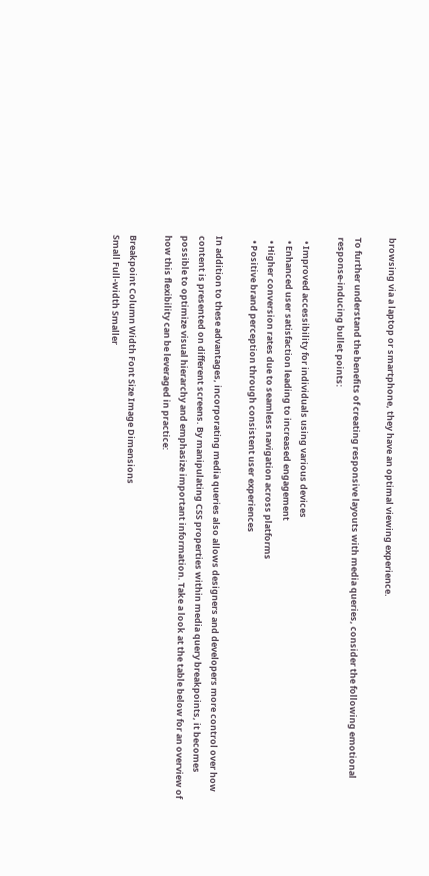browsing via a laptop or smartphone, they have an optimal viewing experience.

To further understand the benefits of creating responsive layouts with media queries, consider the following emotional response-inducing bullet points:

  • Improved accessibility for individuals using various devices
  • Enhanced user satisfaction leading to increased engagement
  • Higher conversion rates due to seamless navigation across platforms
  • Positive brand perception through consistent user experiences

In addition to these advantages, incorporating media queries also allows designers and developers more control over how content is presented on different screens. By manipulating CSS properties within media query breakpoints, it becomes possible to optimize visual hierarchy and emphasize important information. Take a look at the table below for an overview of how this flexibility can be leveraged in practice:

Breakpoint Column Width Font Size Image Dimensions
Small Full-width Smaller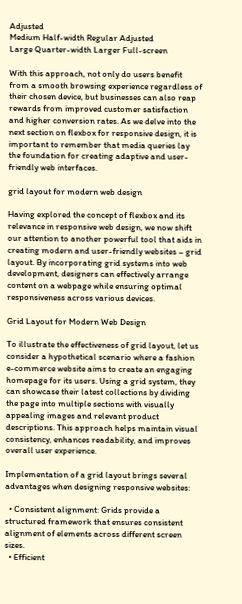Adjusted
Medium Half-width Regular Adjusted
Large Quarter-width Larger Full-screen

With this approach, not only do users benefit from a smooth browsing experience regardless of their chosen device, but businesses can also reap rewards from improved customer satisfaction and higher conversion rates. As we delve into the next section on flexbox for responsive design, it is important to remember that media queries lay the foundation for creating adaptive and user-friendly web interfaces.

grid layout for modern web design

Having explored the concept of flexbox and its relevance in responsive web design, we now shift our attention to another powerful tool that aids in creating modern and user-friendly websites – grid layout. By incorporating grid systems into web development, designers can effectively arrange content on a webpage while ensuring optimal responsiveness across various devices.

Grid Layout for Modern Web Design

To illustrate the effectiveness of grid layout, let us consider a hypothetical scenario where a fashion e-commerce website aims to create an engaging homepage for its users. Using a grid system, they can showcase their latest collections by dividing the page into multiple sections with visually appealing images and relevant product descriptions. This approach helps maintain visual consistency, enhances readability, and improves overall user experience.

Implementation of a grid layout brings several advantages when designing responsive websites:

  • Consistent alignment: Grids provide a structured framework that ensures consistent alignment of elements across different screen sizes.
  • Efficient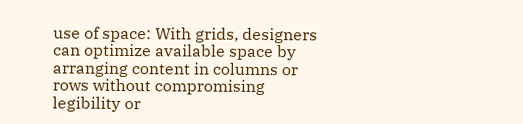use of space: With grids, designers can optimize available space by arranging content in columns or rows without compromising legibility or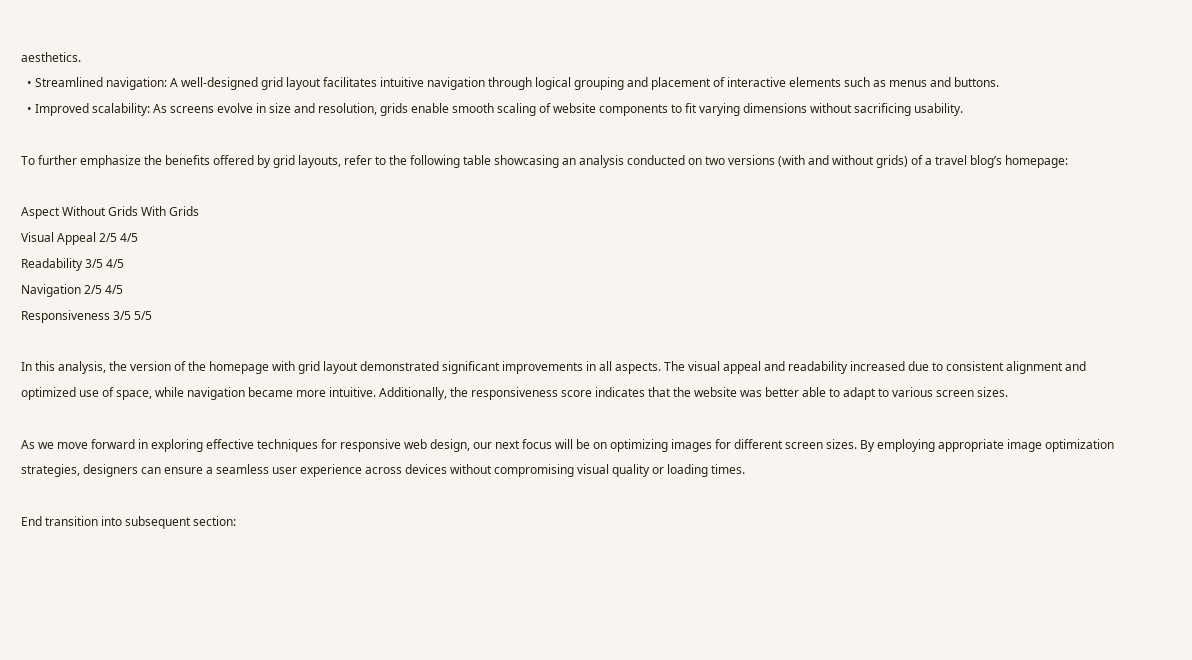aesthetics.
  • Streamlined navigation: A well-designed grid layout facilitates intuitive navigation through logical grouping and placement of interactive elements such as menus and buttons.
  • Improved scalability: As screens evolve in size and resolution, grids enable smooth scaling of website components to fit varying dimensions without sacrificing usability.

To further emphasize the benefits offered by grid layouts, refer to the following table showcasing an analysis conducted on two versions (with and without grids) of a travel blog’s homepage:

Aspect Without Grids With Grids
Visual Appeal 2/5 4/5
Readability 3/5 4/5
Navigation 2/5 4/5
Responsiveness 3/5 5/5

In this analysis, the version of the homepage with grid layout demonstrated significant improvements in all aspects. The visual appeal and readability increased due to consistent alignment and optimized use of space, while navigation became more intuitive. Additionally, the responsiveness score indicates that the website was better able to adapt to various screen sizes.

As we move forward in exploring effective techniques for responsive web design, our next focus will be on optimizing images for different screen sizes. By employing appropriate image optimization strategies, designers can ensure a seamless user experience across devices without compromising visual quality or loading times.

End transition into subsequent section: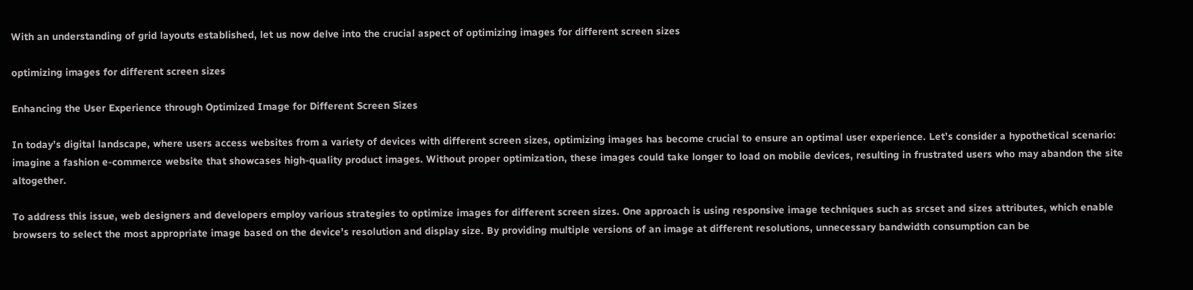With an understanding of grid layouts established, let us now delve into the crucial aspect of optimizing images for different screen sizes

optimizing images for different screen sizes

Enhancing the User Experience through Optimized Image for Different Screen Sizes

In today’s digital landscape, where users access websites from a variety of devices with different screen sizes, optimizing images has become crucial to ensure an optimal user experience. Let’s consider a hypothetical scenario: imagine a fashion e-commerce website that showcases high-quality product images. Without proper optimization, these images could take longer to load on mobile devices, resulting in frustrated users who may abandon the site altogether.

To address this issue, web designers and developers employ various strategies to optimize images for different screen sizes. One approach is using responsive image techniques such as srcset and sizes attributes, which enable browsers to select the most appropriate image based on the device’s resolution and display size. By providing multiple versions of an image at different resolutions, unnecessary bandwidth consumption can be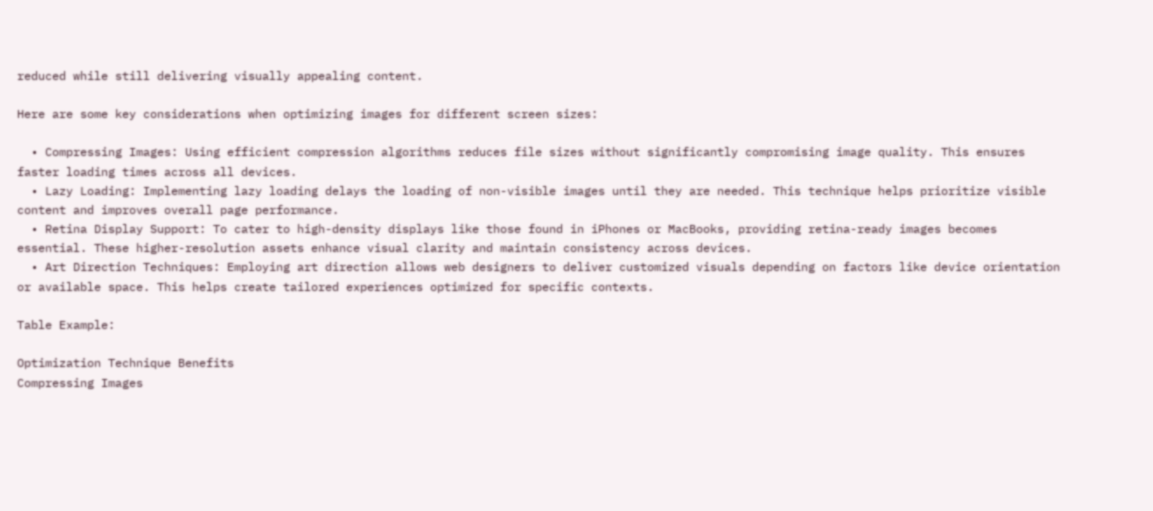reduced while still delivering visually appealing content.

Here are some key considerations when optimizing images for different screen sizes:

  • Compressing Images: Using efficient compression algorithms reduces file sizes without significantly compromising image quality. This ensures faster loading times across all devices.
  • Lazy Loading: Implementing lazy loading delays the loading of non-visible images until they are needed. This technique helps prioritize visible content and improves overall page performance.
  • Retina Display Support: To cater to high-density displays like those found in iPhones or MacBooks, providing retina-ready images becomes essential. These higher-resolution assets enhance visual clarity and maintain consistency across devices.
  • Art Direction Techniques: Employing art direction allows web designers to deliver customized visuals depending on factors like device orientation or available space. This helps create tailored experiences optimized for specific contexts.

Table Example:

Optimization Technique Benefits
Compressing Images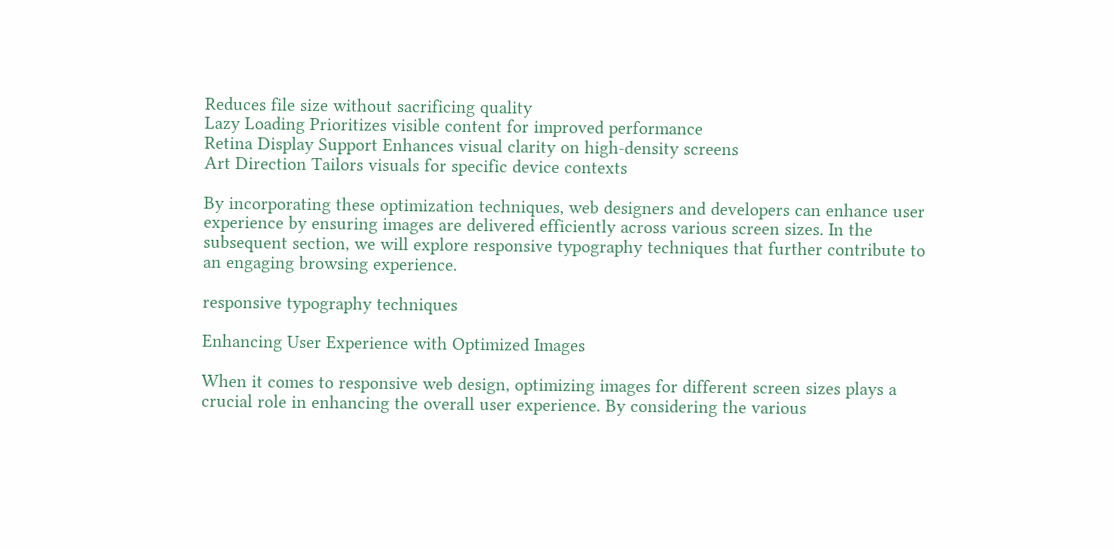Reduces file size without sacrificing quality
Lazy Loading Prioritizes visible content for improved performance
Retina Display Support Enhances visual clarity on high-density screens
Art Direction Tailors visuals for specific device contexts

By incorporating these optimization techniques, web designers and developers can enhance user experience by ensuring images are delivered efficiently across various screen sizes. In the subsequent section, we will explore responsive typography techniques that further contribute to an engaging browsing experience.

responsive typography techniques

Enhancing User Experience with Optimized Images

When it comes to responsive web design, optimizing images for different screen sizes plays a crucial role in enhancing the overall user experience. By considering the various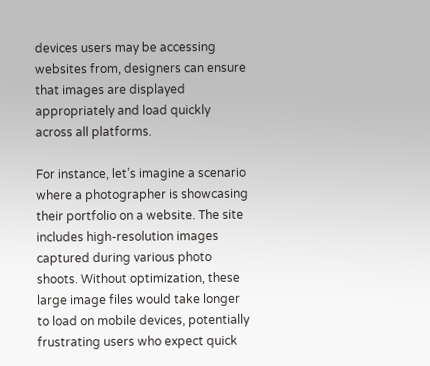devices users may be accessing websites from, designers can ensure that images are displayed appropriately and load quickly across all platforms.

For instance, let’s imagine a scenario where a photographer is showcasing their portfolio on a website. The site includes high-resolution images captured during various photo shoots. Without optimization, these large image files would take longer to load on mobile devices, potentially frustrating users who expect quick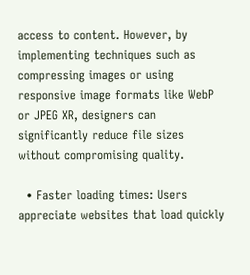access to content. However, by implementing techniques such as compressing images or using responsive image formats like WebP or JPEG XR, designers can significantly reduce file sizes without compromising quality.

  • Faster loading times: Users appreciate websites that load quickly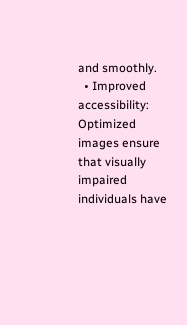and smoothly.
  • Improved accessibility: Optimized images ensure that visually impaired individuals have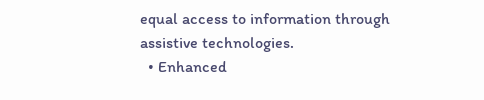equal access to information through assistive technologies.
  • Enhanced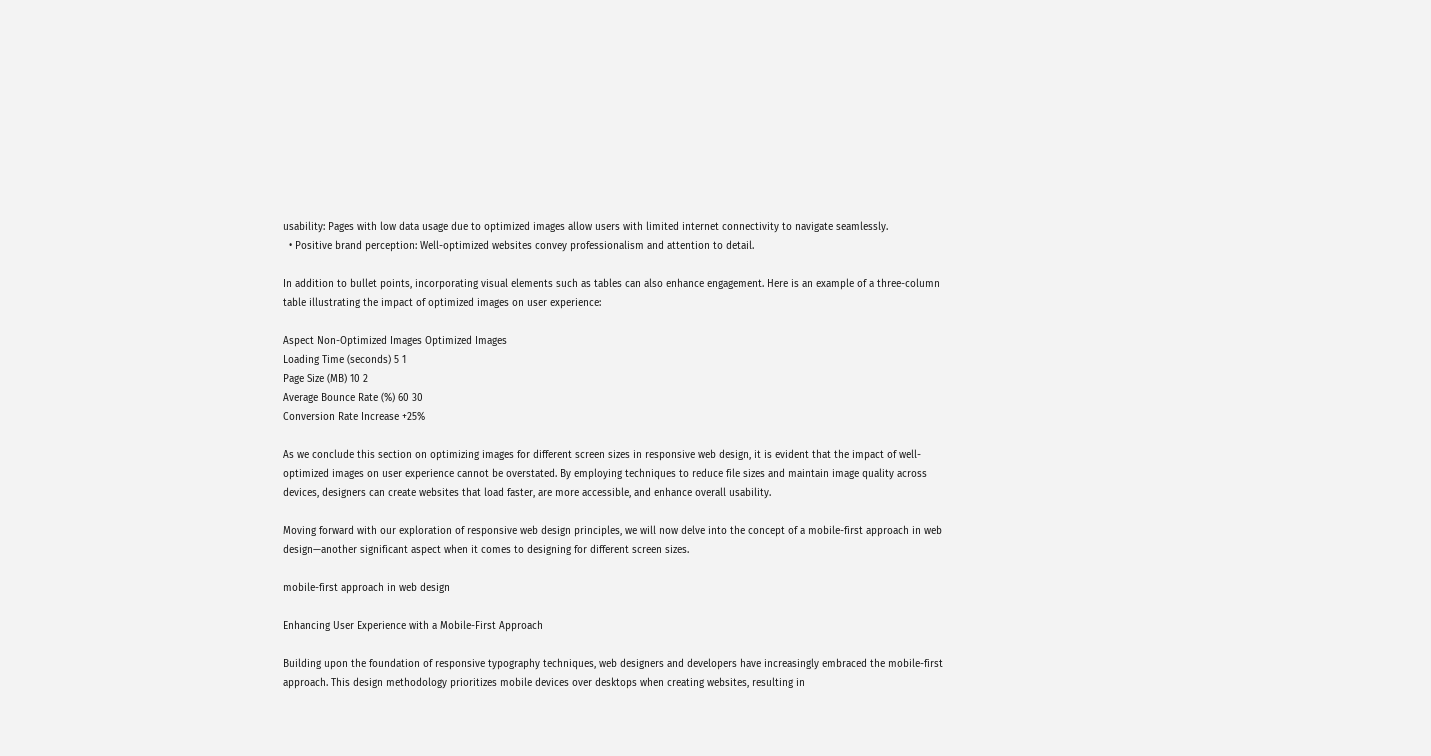usability: Pages with low data usage due to optimized images allow users with limited internet connectivity to navigate seamlessly.
  • Positive brand perception: Well-optimized websites convey professionalism and attention to detail.

In addition to bullet points, incorporating visual elements such as tables can also enhance engagement. Here is an example of a three-column table illustrating the impact of optimized images on user experience:

Aspect Non-Optimized Images Optimized Images
Loading Time (seconds) 5 1
Page Size (MB) 10 2
Average Bounce Rate (%) 60 30
Conversion Rate Increase +25%

As we conclude this section on optimizing images for different screen sizes in responsive web design, it is evident that the impact of well-optimized images on user experience cannot be overstated. By employing techniques to reduce file sizes and maintain image quality across devices, designers can create websites that load faster, are more accessible, and enhance overall usability.

Moving forward with our exploration of responsive web design principles, we will now delve into the concept of a mobile-first approach in web design—another significant aspect when it comes to designing for different screen sizes.

mobile-first approach in web design

Enhancing User Experience with a Mobile-First Approach

Building upon the foundation of responsive typography techniques, web designers and developers have increasingly embraced the mobile-first approach. This design methodology prioritizes mobile devices over desktops when creating websites, resulting in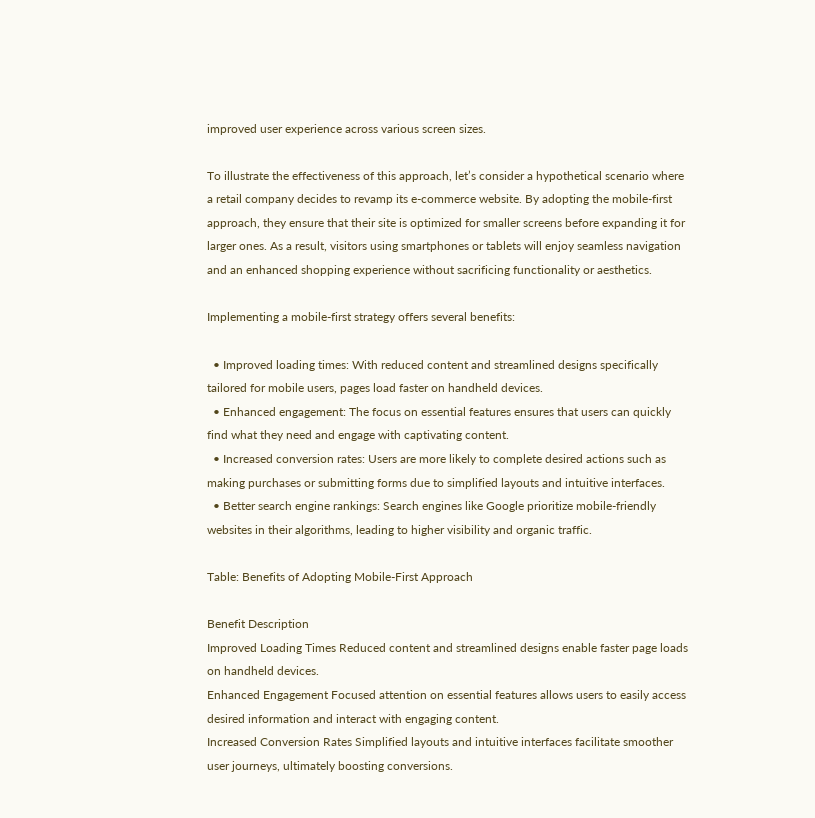improved user experience across various screen sizes.

To illustrate the effectiveness of this approach, let’s consider a hypothetical scenario where a retail company decides to revamp its e-commerce website. By adopting the mobile-first approach, they ensure that their site is optimized for smaller screens before expanding it for larger ones. As a result, visitors using smartphones or tablets will enjoy seamless navigation and an enhanced shopping experience without sacrificing functionality or aesthetics.

Implementing a mobile-first strategy offers several benefits:

  • Improved loading times: With reduced content and streamlined designs specifically tailored for mobile users, pages load faster on handheld devices.
  • Enhanced engagement: The focus on essential features ensures that users can quickly find what they need and engage with captivating content.
  • Increased conversion rates: Users are more likely to complete desired actions such as making purchases or submitting forms due to simplified layouts and intuitive interfaces.
  • Better search engine rankings: Search engines like Google prioritize mobile-friendly websites in their algorithms, leading to higher visibility and organic traffic.

Table: Benefits of Adopting Mobile-First Approach

Benefit Description
Improved Loading Times Reduced content and streamlined designs enable faster page loads on handheld devices.
Enhanced Engagement Focused attention on essential features allows users to easily access desired information and interact with engaging content.
Increased Conversion Rates Simplified layouts and intuitive interfaces facilitate smoother user journeys, ultimately boosting conversions.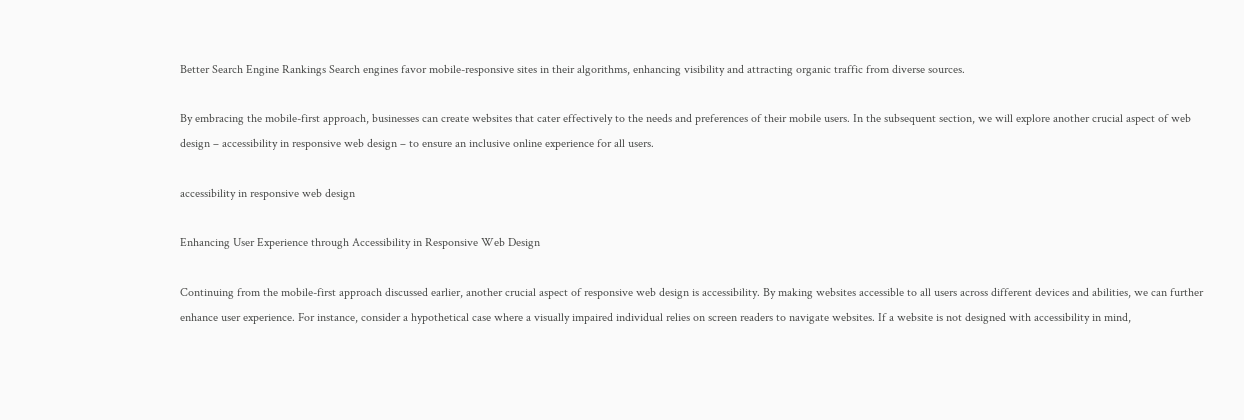Better Search Engine Rankings Search engines favor mobile-responsive sites in their algorithms, enhancing visibility and attracting organic traffic from diverse sources.

By embracing the mobile-first approach, businesses can create websites that cater effectively to the needs and preferences of their mobile users. In the subsequent section, we will explore another crucial aspect of web design – accessibility in responsive web design – to ensure an inclusive online experience for all users.

accessibility in responsive web design

Enhancing User Experience through Accessibility in Responsive Web Design

Continuing from the mobile-first approach discussed earlier, another crucial aspect of responsive web design is accessibility. By making websites accessible to all users across different devices and abilities, we can further enhance user experience. For instance, consider a hypothetical case where a visually impaired individual relies on screen readers to navigate websites. If a website is not designed with accessibility in mind,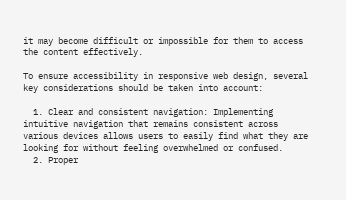it may become difficult or impossible for them to access the content effectively.

To ensure accessibility in responsive web design, several key considerations should be taken into account:

  1. Clear and consistent navigation: Implementing intuitive navigation that remains consistent across various devices allows users to easily find what they are looking for without feeling overwhelmed or confused.
  2. Proper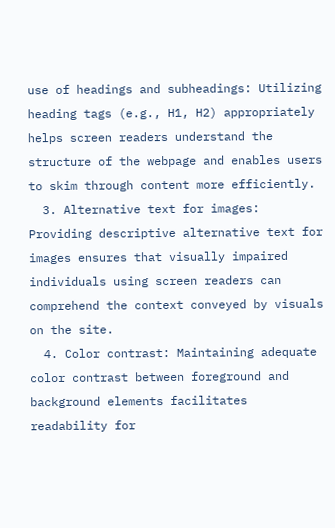use of headings and subheadings: Utilizing heading tags (e.g., H1, H2) appropriately helps screen readers understand the structure of the webpage and enables users to skim through content more efficiently.
  3. Alternative text for images: Providing descriptive alternative text for images ensures that visually impaired individuals using screen readers can comprehend the context conveyed by visuals on the site.
  4. Color contrast: Maintaining adequate color contrast between foreground and background elements facilitates readability for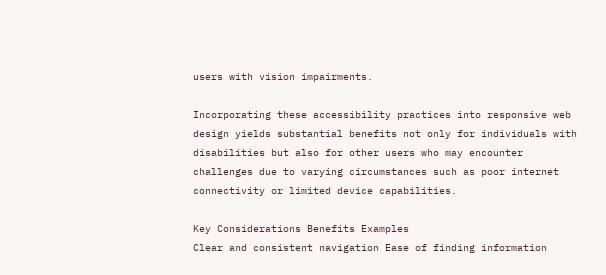users with vision impairments.

Incorporating these accessibility practices into responsive web design yields substantial benefits not only for individuals with disabilities but also for other users who may encounter challenges due to varying circumstances such as poor internet connectivity or limited device capabilities.

Key Considerations Benefits Examples
Clear and consistent navigation Ease of finding information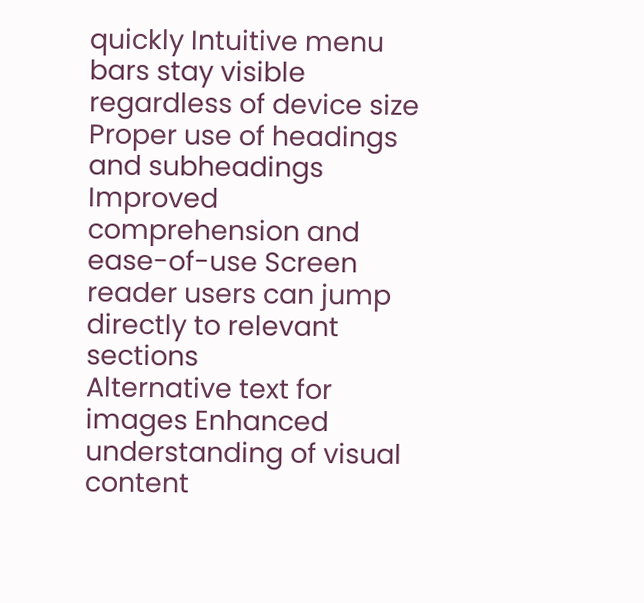quickly Intuitive menu bars stay visible regardless of device size
Proper use of headings and subheadings Improved comprehension and ease-of-use Screen reader users can jump directly to relevant sections
Alternative text for images Enhanced understanding of visual content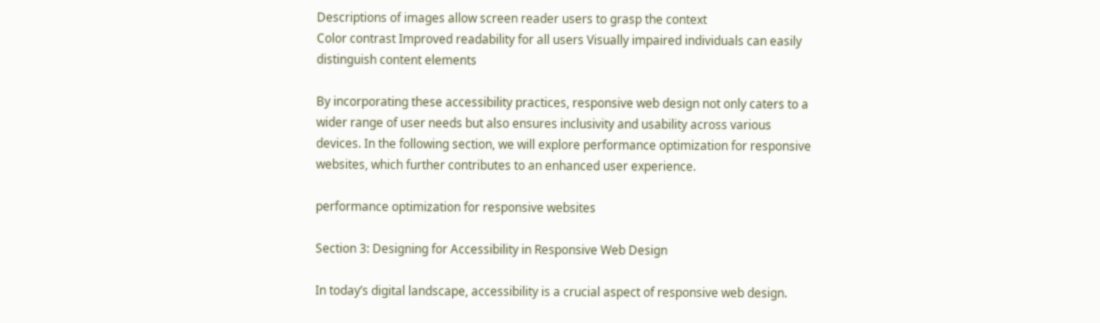Descriptions of images allow screen reader users to grasp the context
Color contrast Improved readability for all users Visually impaired individuals can easily distinguish content elements

By incorporating these accessibility practices, responsive web design not only caters to a wider range of user needs but also ensures inclusivity and usability across various devices. In the following section, we will explore performance optimization for responsive websites, which further contributes to an enhanced user experience.

performance optimization for responsive websites

Section 3: Designing for Accessibility in Responsive Web Design

In today’s digital landscape, accessibility is a crucial aspect of responsive web design.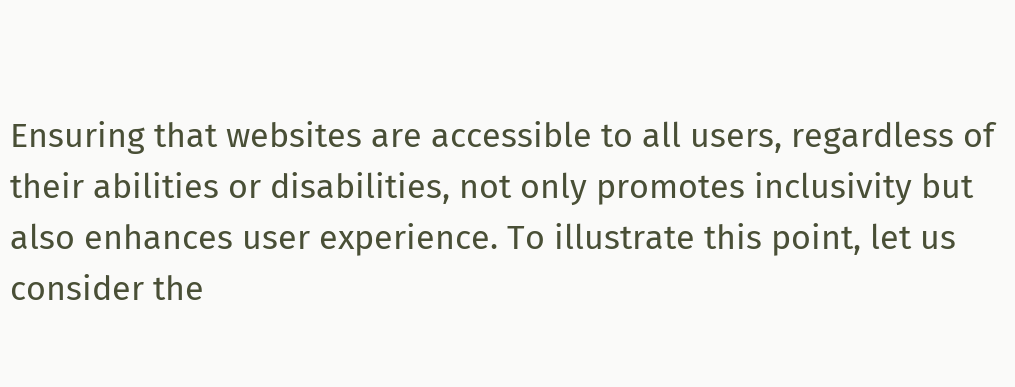Ensuring that websites are accessible to all users, regardless of their abilities or disabilities, not only promotes inclusivity but also enhances user experience. To illustrate this point, let us consider the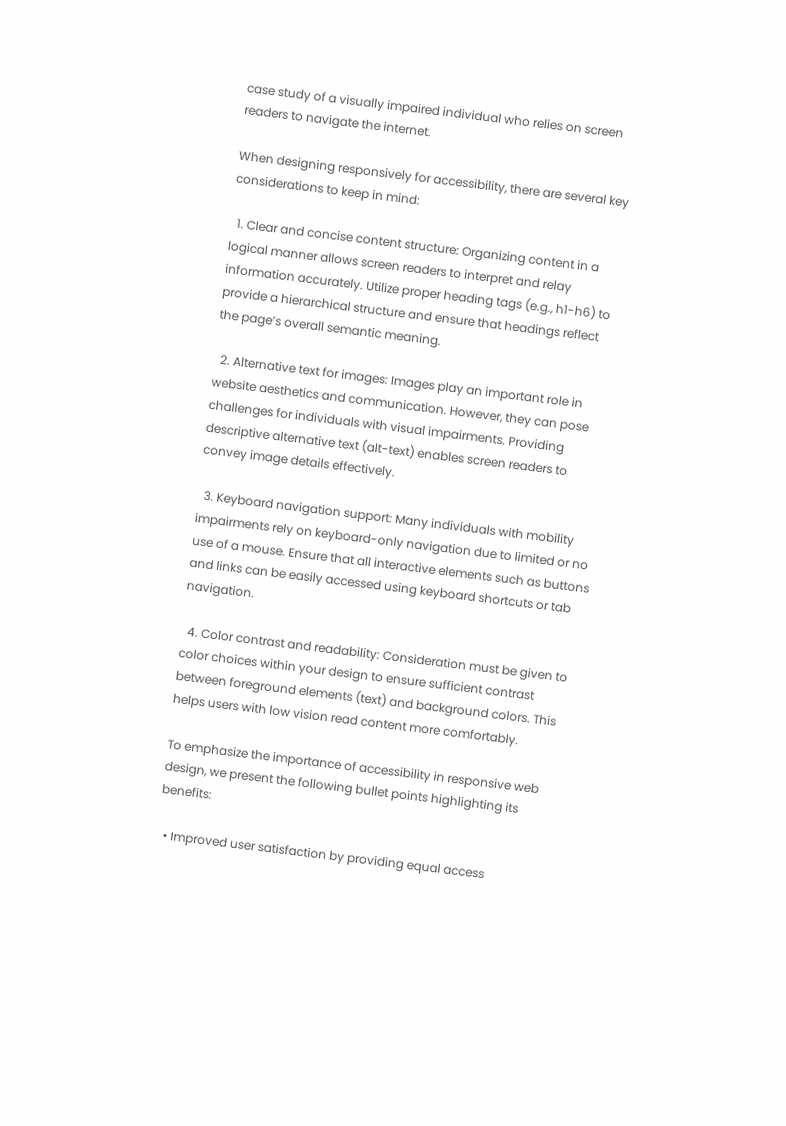case study of a visually impaired individual who relies on screen readers to navigate the internet.

When designing responsively for accessibility, there are several key considerations to keep in mind:

  1. Clear and concise content structure: Organizing content in a logical manner allows screen readers to interpret and relay information accurately. Utilize proper heading tags (e.g., h1-h6) to provide a hierarchical structure and ensure that headings reflect the page’s overall semantic meaning.

  2. Alternative text for images: Images play an important role in website aesthetics and communication. However, they can pose challenges for individuals with visual impairments. Providing descriptive alternative text (alt-text) enables screen readers to convey image details effectively.

  3. Keyboard navigation support: Many individuals with mobility impairments rely on keyboard-only navigation due to limited or no use of a mouse. Ensure that all interactive elements such as buttons and links can be easily accessed using keyboard shortcuts or tab navigation.

  4. Color contrast and readability: Consideration must be given to color choices within your design to ensure sufficient contrast between foreground elements (text) and background colors. This helps users with low vision read content more comfortably.

To emphasize the importance of accessibility in responsive web design, we present the following bullet points highlighting its benefits:

  • Improved user satisfaction by providing equal access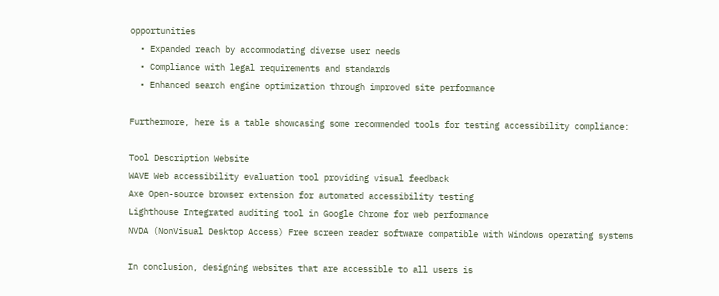opportunities
  • Expanded reach by accommodating diverse user needs
  • Compliance with legal requirements and standards
  • Enhanced search engine optimization through improved site performance

Furthermore, here is a table showcasing some recommended tools for testing accessibility compliance:

Tool Description Website
WAVE Web accessibility evaluation tool providing visual feedback
Axe Open-source browser extension for automated accessibility testing
Lighthouse Integrated auditing tool in Google Chrome for web performance
NVDA (NonVisual Desktop Access) Free screen reader software compatible with Windows operating systems

In conclusion, designing websites that are accessible to all users is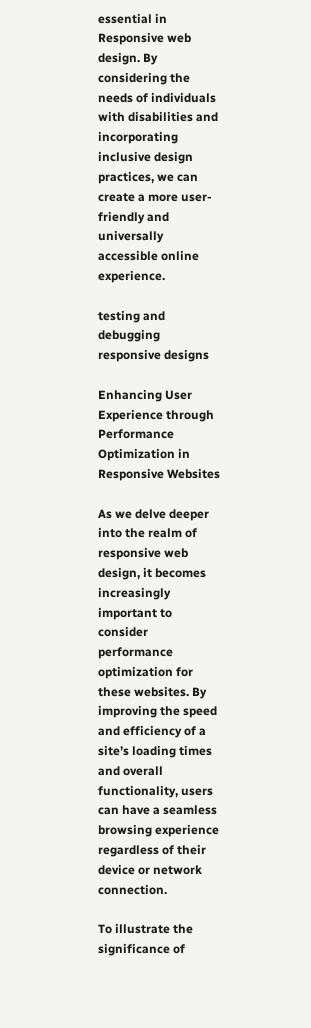essential in Responsive web design. By considering the needs of individuals with disabilities and incorporating inclusive design practices, we can create a more user-friendly and universally accessible online experience.

testing and debugging responsive designs

Enhancing User Experience through Performance Optimization in Responsive Websites

As we delve deeper into the realm of responsive web design, it becomes increasingly important to consider performance optimization for these websites. By improving the speed and efficiency of a site’s loading times and overall functionality, users can have a seamless browsing experience regardless of their device or network connection.

To illustrate the significance of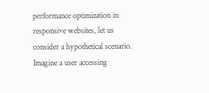performance optimization in responsive websites, let us consider a hypothetical scenario. Imagine a user accessing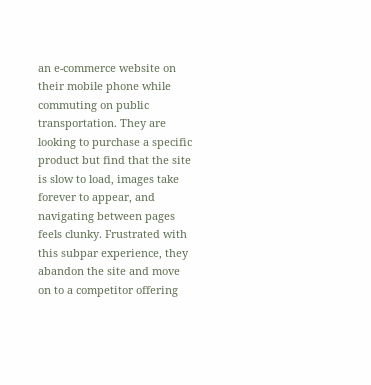an e-commerce website on their mobile phone while commuting on public transportation. They are looking to purchase a specific product but find that the site is slow to load, images take forever to appear, and navigating between pages feels clunky. Frustrated with this subpar experience, they abandon the site and move on to a competitor offering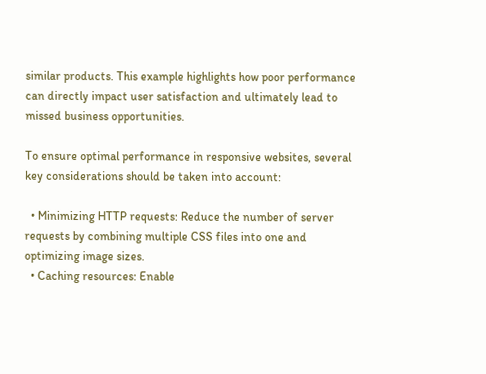similar products. This example highlights how poor performance can directly impact user satisfaction and ultimately lead to missed business opportunities.

To ensure optimal performance in responsive websites, several key considerations should be taken into account:

  • Minimizing HTTP requests: Reduce the number of server requests by combining multiple CSS files into one and optimizing image sizes.
  • Caching resources: Enable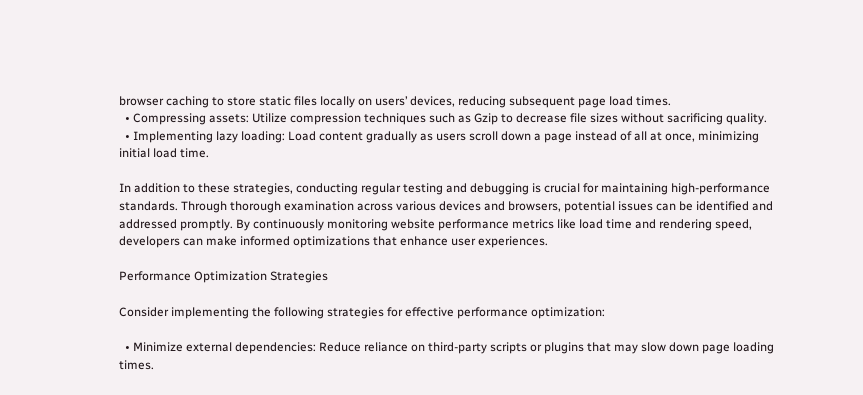browser caching to store static files locally on users’ devices, reducing subsequent page load times.
  • Compressing assets: Utilize compression techniques such as Gzip to decrease file sizes without sacrificing quality.
  • Implementing lazy loading: Load content gradually as users scroll down a page instead of all at once, minimizing initial load time.

In addition to these strategies, conducting regular testing and debugging is crucial for maintaining high-performance standards. Through thorough examination across various devices and browsers, potential issues can be identified and addressed promptly. By continuously monitoring website performance metrics like load time and rendering speed, developers can make informed optimizations that enhance user experiences.

Performance Optimization Strategies

Consider implementing the following strategies for effective performance optimization:

  • Minimize external dependencies: Reduce reliance on third-party scripts or plugins that may slow down page loading times.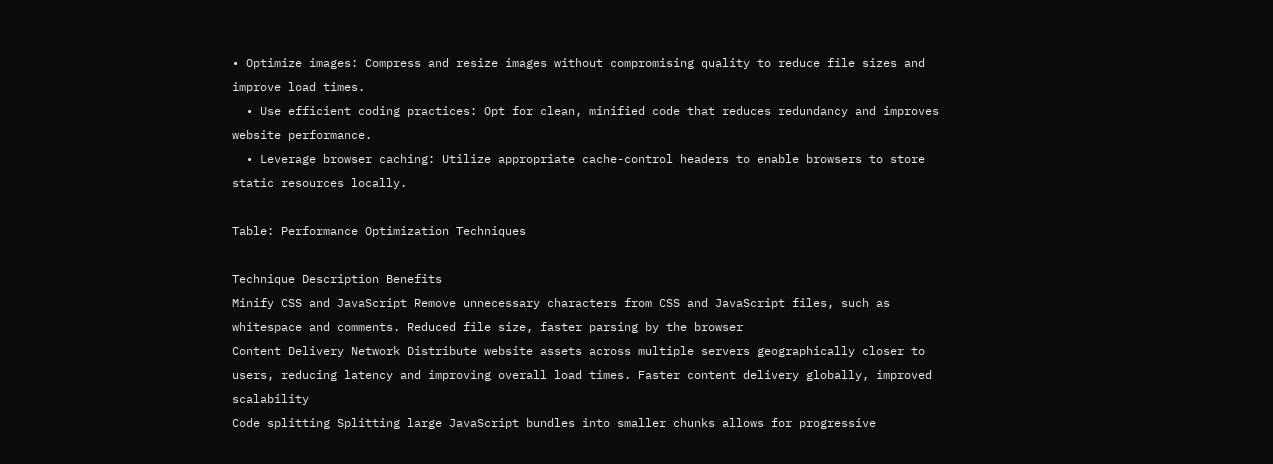• Optimize images: Compress and resize images without compromising quality to reduce file sizes and improve load times.
  • Use efficient coding practices: Opt for clean, minified code that reduces redundancy and improves website performance.
  • Leverage browser caching: Utilize appropriate cache-control headers to enable browsers to store static resources locally.

Table: Performance Optimization Techniques

Technique Description Benefits
Minify CSS and JavaScript Remove unnecessary characters from CSS and JavaScript files, such as whitespace and comments. Reduced file size, faster parsing by the browser
Content Delivery Network Distribute website assets across multiple servers geographically closer to users, reducing latency and improving overall load times. Faster content delivery globally, improved scalability
Code splitting Splitting large JavaScript bundles into smaller chunks allows for progressive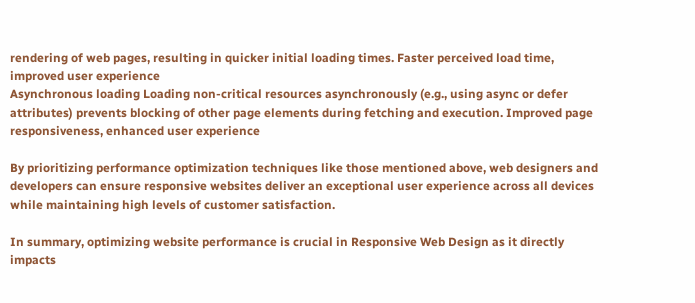rendering of web pages, resulting in quicker initial loading times. Faster perceived load time, improved user experience
Asynchronous loading Loading non-critical resources asynchronously (e.g., using async or defer attributes) prevents blocking of other page elements during fetching and execution. Improved page responsiveness, enhanced user experience

By prioritizing performance optimization techniques like those mentioned above, web designers and developers can ensure responsive websites deliver an exceptional user experience across all devices while maintaining high levels of customer satisfaction.

In summary, optimizing website performance is crucial in Responsive Web Design as it directly impacts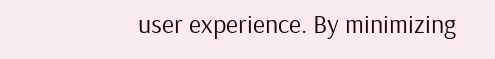user experience. By minimizing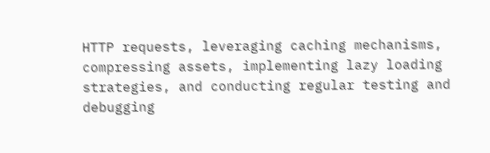HTTP requests, leveraging caching mechanisms, compressing assets, implementing lazy loading strategies, and conducting regular testing and debugging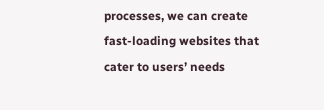processes, we can create fast-loading websites that cater to users’ needs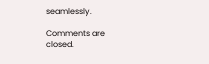seamlessly.

Comments are closed.